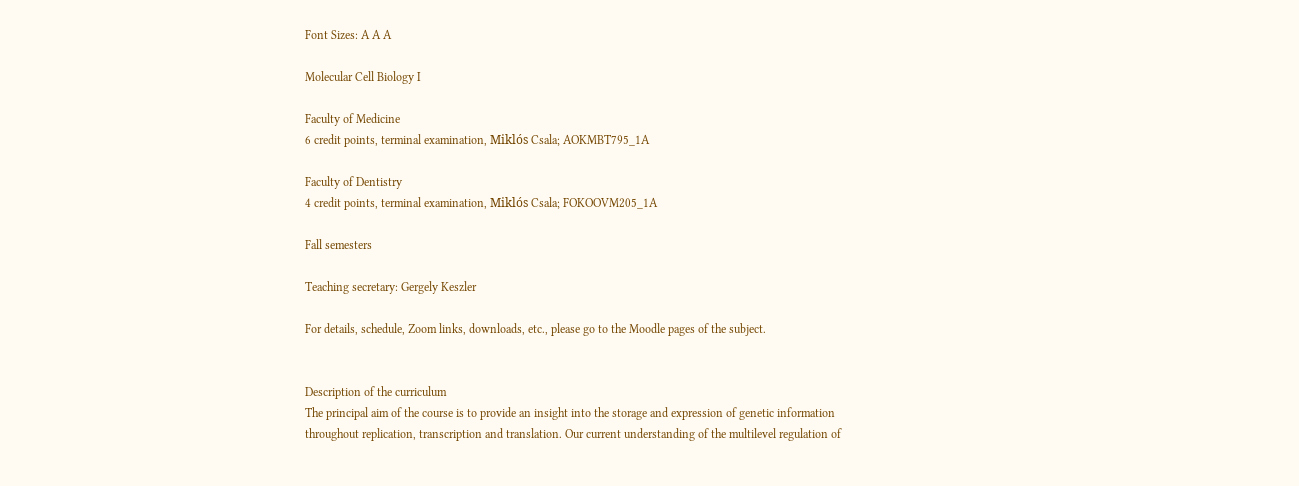Font Sizes: A A A

Molecular Cell Biology I

Faculty of Medicine
6 credit points, terminal examination, Miklós Csala; AOKMBT795_1A

Faculty of Dentistry
4 credit points, terminal examination, Miklós Csala; FOKOOVM205_1A

Fall semesters

Teaching secretary: Gergely Keszler

For details, schedule, Zoom links, downloads, etc., please go to the Moodle pages of the subject.


Description of the curriculum
The principal aim of the course is to provide an insight into the storage and expression of genetic information throughout replication, transcription and translation. Our current understanding of the multilevel regulation of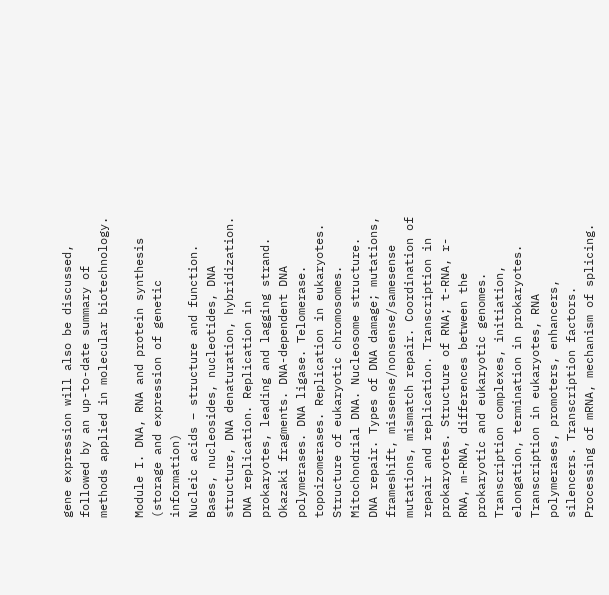gene expression will also be discussed, followed by an up-to-date summary of methods applied in molecular biotechnology.

Module I. DNA, RNA and protein synthesis (storage and expression of genetic information)
Nucleic acids – structure and function. Bases, nucleosides, nucleotides, DNA structure, DNA denaturation, hybridization. DNA replication. Replication in prokaryotes, leading and lagging strand. Okazaki fragments. DNA-dependent DNA polymerases. DNA ligase. Telomerase. topoizomerases. Replication in eukaryotes. Structure of eukaryotic chromosomes. Mitochondrial DNA. Nucleosome structure. DNA repair. Types of DNA damage; mutations, frameshift, missense/nonsense/samesense mutations, mismatch repair. Coordination of repair and replication. Transcription in prokaryotes. Structure of RNA; t-RNA, r-RNA, m-RNA, differences between the prokaryotic and eukaryotic genomes. Transcription complexes, initiation, elongation, termination in prokaryotes. Transcription in eukaryotes, RNA polymerases, promoters, enhancers, silencers. Transcription factors. Processing of mRNA, mechanism of splicing.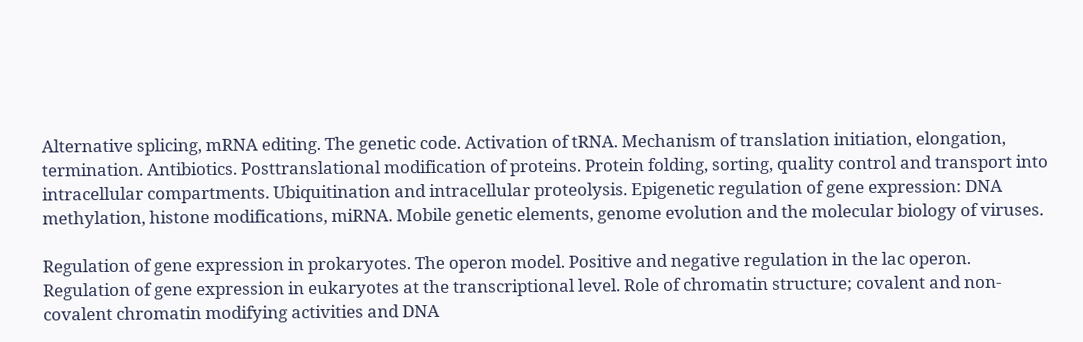Alternative splicing, mRNA editing. The genetic code. Activation of tRNA. Mechanism of translation initiation, elongation, termination. Antibiotics. Posttranslational modification of proteins. Protein folding, sorting, quality control and transport into intracellular compartments. Ubiquitination and intracellular proteolysis. Epigenetic regulation of gene expression: DNA methylation, histone modifications, miRNA. Mobile genetic elements, genome evolution and the molecular biology of viruses.

Regulation of gene expression in prokaryotes. The operon model. Positive and negative regulation in the lac operon. Regulation of gene expression in eukaryotes at the transcriptional level. Role of chromatin structure; covalent and non-covalent chromatin modifying activities and DNA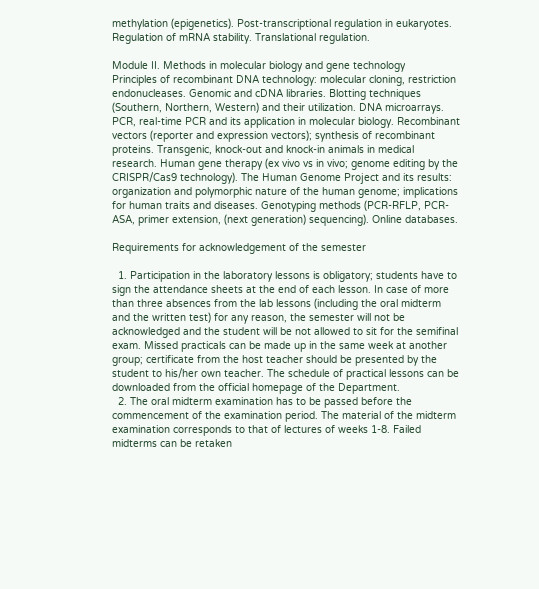methylation (epigenetics). Post-transcriptional regulation in eukaryotes. Regulation of mRNA stability. Translational regulation.

Module II. Methods in molecular biology and gene technology
Principles of recombinant DNA technology: molecular cloning, restriction endonucleases. Genomic and cDNA libraries. Blotting techniques (Southern, Northern, Western) and their utilization. DNA microarrays. PCR, real-time PCR and its application in molecular biology. Recombinant vectors (reporter and expression vectors); synthesis of recombinant proteins. Transgenic, knock-out and knock-in animals in medical research. Human gene therapy (ex vivo vs in vivo; genome editing by the CRISPR/Cas9 technology). The Human Genome Project and its results: organization and polymorphic nature of the human genome; implications for human traits and diseases. Genotyping methods (PCR-RFLP, PCR-ASA, primer extension, (next generation) sequencing). Online databases.

Requirements for acknowledgement of the semester

  1. Participation in the laboratory lessons is obligatory; students have to sign the attendance sheets at the end of each lesson. In case of more than three absences from the lab lessons (including the oral midterm and the written test) for any reason, the semester will not be acknowledged and the student will be not allowed to sit for the semifinal exam. Missed practicals can be made up in the same week at another group; certificate from the host teacher should be presented by the student to his/her own teacher. The schedule of practical lessons can be downloaded from the official homepage of the Department.
  2. The oral midterm examination has to be passed before the commencement of the examination period. The material of the midterm examination corresponds to that of lectures of weeks 1-8. Failed midterms can be retaken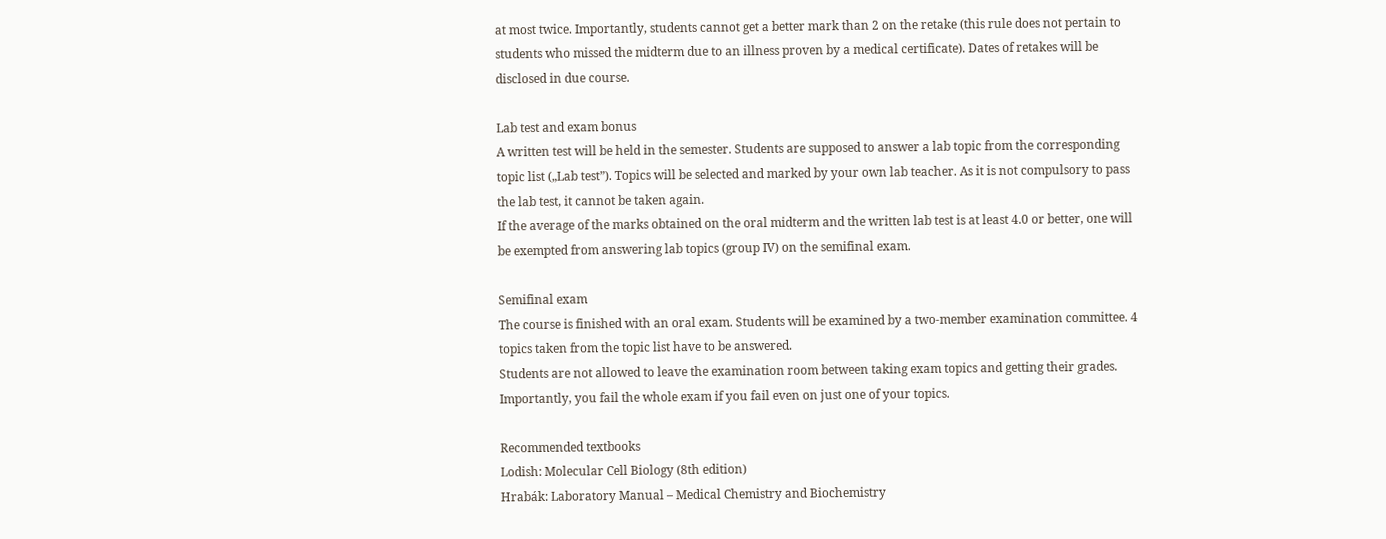at most twice. Importantly, students cannot get a better mark than 2 on the retake (this rule does not pertain to students who missed the midterm due to an illness proven by a medical certificate). Dates of retakes will be disclosed in due course.

Lab test and exam bonus
A written test will be held in the semester. Students are supposed to answer a lab topic from the corresponding topic list („Lab test”). Topics will be selected and marked by your own lab teacher. As it is not compulsory to pass the lab test, it cannot be taken again.
If the average of the marks obtained on the oral midterm and the written lab test is at least 4.0 or better, one will be exempted from answering lab topics (group IV) on the semifinal exam.

Semifinal exam
The course is finished with an oral exam. Students will be examined by a two-member examination committee. 4 topics taken from the topic list have to be answered.
Students are not allowed to leave the examination room between taking exam topics and getting their grades. Importantly, you fail the whole exam if you fail even on just one of your topics.

Recommended textbooks
Lodish: Molecular Cell Biology (8th edition)
Hrabák: Laboratory Manual – Medical Chemistry and Biochemistry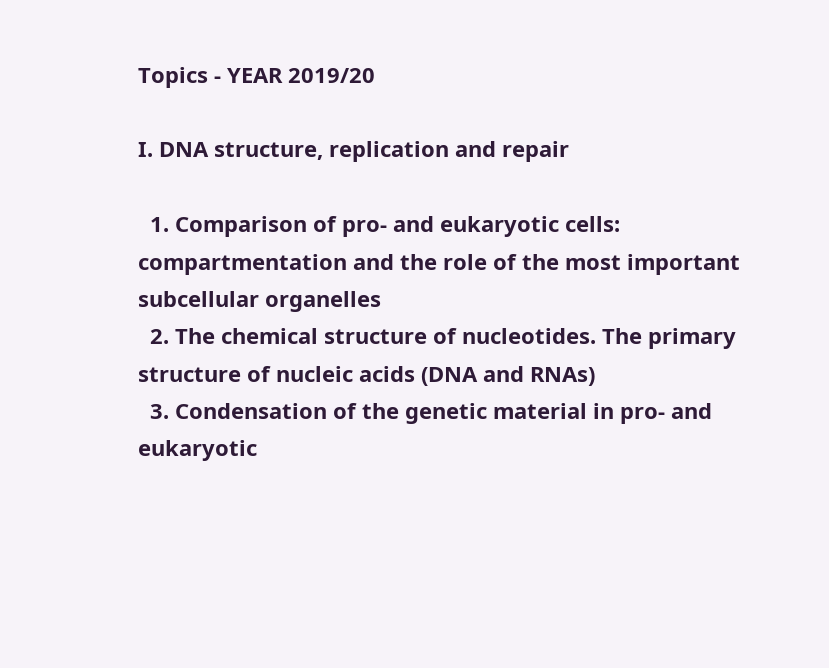Topics - YEAR 2019/20

I. DNA structure, replication and repair

  1. Comparison of pro- and eukaryotic cells: compartmentation and the role of the most important subcellular organelles
  2. The chemical structure of nucleotides. The primary structure of nucleic acids (DNA and RNAs)
  3. Condensation of the genetic material in pro- and eukaryotic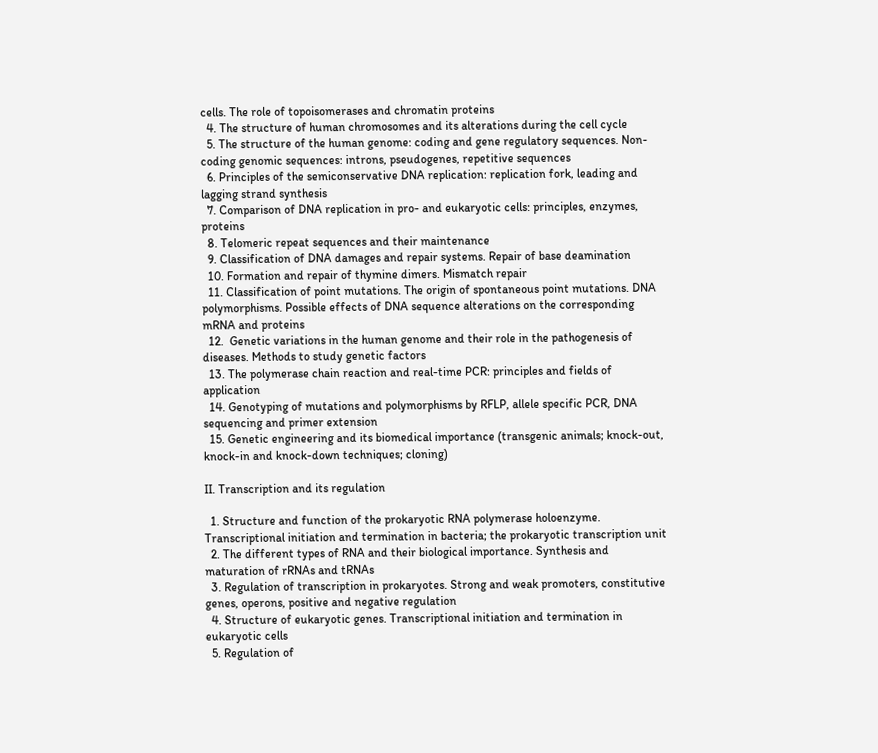cells. The role of topoisomerases and chromatin proteins
  4. The structure of human chromosomes and its alterations during the cell cycle
  5. The structure of the human genome: coding and gene regulatory sequences. Non-coding genomic sequences: introns, pseudogenes, repetitive sequences
  6. Principles of the semiconservative DNA replication: replication fork, leading and lagging strand synthesis
  7. Comparison of DNA replication in pro- and eukaryotic cells: principles, enzymes, proteins
  8. Telomeric repeat sequences and their maintenance
  9. Classification of DNA damages and repair systems. Repair of base deamination
  10. Formation and repair of thymine dimers. Mismatch repair
  11. Classification of point mutations. The origin of spontaneous point mutations. DNA polymorphisms. Possible effects of DNA sequence alterations on the corresponding mRNA and proteins
  12.  Genetic variations in the human genome and their role in the pathogenesis of diseases. Methods to study genetic factors
  13. The polymerase chain reaction and real-time PCR: principles and fields of application
  14. Genotyping of mutations and polymorphisms by RFLP, allele specific PCR, DNA sequencing and primer extension
  15. Genetic engineering and its biomedical importance (transgenic animals; knock-out, knock-in and knock-down techniques; cloning)

II. Transcription and its regulation

  1. Structure and function of the prokaryotic RNA polymerase holoenzyme. Transcriptional initiation and termination in bacteria; the prokaryotic transcription unit
  2. The different types of RNA and their biological importance. Synthesis and maturation of rRNAs and tRNAs
  3. Regulation of transcription in prokaryotes. Strong and weak promoters, constitutive genes, operons, positive and negative regulation
  4. Structure of eukaryotic genes. Transcriptional initiation and termination in eukaryotic cells
  5. Regulation of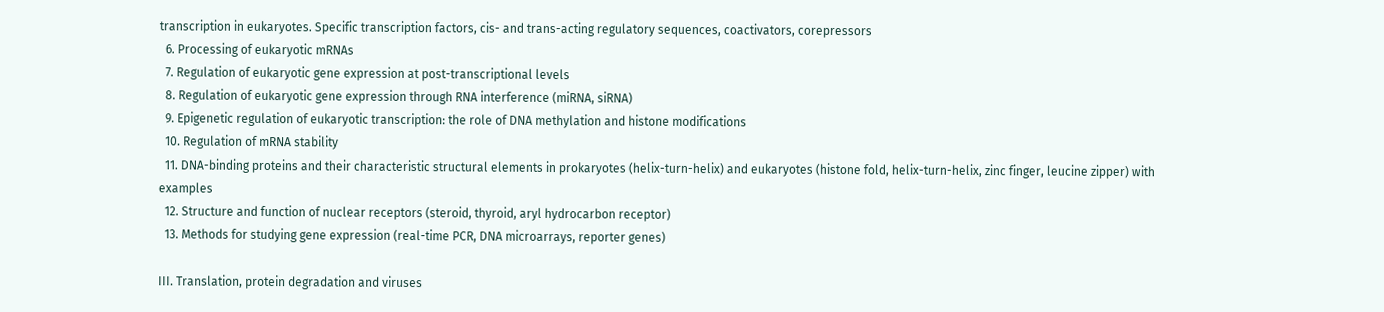transcription in eukaryotes. Specific transcription factors, cis- and trans-acting regulatory sequences, coactivators, corepressors
  6. Processing of eukaryotic mRNAs
  7. Regulation of eukaryotic gene expression at post-transcriptional levels
  8. Regulation of eukaryotic gene expression through RNA interference (miRNA, siRNA)
  9. Epigenetic regulation of eukaryotic transcription: the role of DNA methylation and histone modifications
  10. Regulation of mRNA stability
  11. DNA-binding proteins and their characteristic structural elements in prokaryotes (helix-turn-helix) and eukaryotes (histone fold, helix-turn-helix, zinc finger, leucine zipper) with examples
  12. Structure and function of nuclear receptors (steroid, thyroid, aryl hydrocarbon receptor)
  13. Methods for studying gene expression (real-time PCR, DNA microarrays, reporter genes)

III. Translation, protein degradation and viruses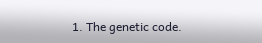1. The genetic code.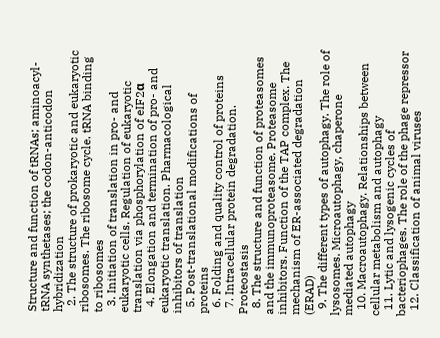Structure and function of tRNAs; aminoacyl-tRNA synthetases; the codon-anticodon hybridization
  2. The structure of prokaryotic and eukaryotic ribosomes. The ribosome cycle. tRNA binding to ribosomes
  3. Initiation of translation in pro- and eukaryotic cells. Regulation of eukaryotic translation via phosphorylation of eIF2α
  4. Elongation and termination of pro- and eukaryotic translation. Pharmacological inhibitors of translation
  5. Post-translational modifications of proteins
  6. Folding and quality control of proteins
  7. Intracellular protein degradation. Proteostasis
  8. The structure and function of proteasomes and the immunoproteasome. Proteasome inhibitors. Function of the TAP complex. The mechanism of ER-associated degradation (ERAD)
  9. The different types of autophagy. The role of lysosomes. Microautophagy, chaperone mediated autophagy
  10. Macroautophagy. Relationships between cellular metabolism and autophagy
  11. Lytic and lysogenic cycles of bacteriophages. The role of the phage repressor
  12. Classification of animal viruses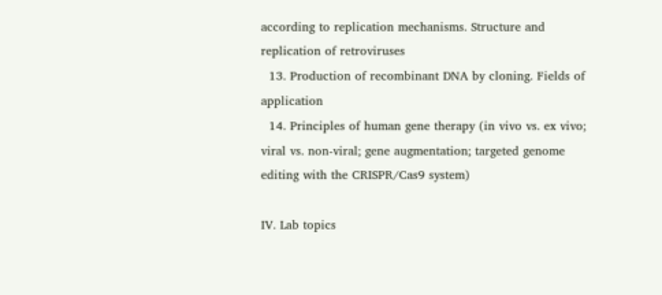according to replication mechanisms. Structure and replication of retroviruses
  13. Production of recombinant DNA by cloning. Fields of application
  14. Principles of human gene therapy (in vivo vs. ex vivo; viral vs. non-viral; gene augmentation; targeted genome editing with the CRISPR/Cas9 system)

IV. Lab topics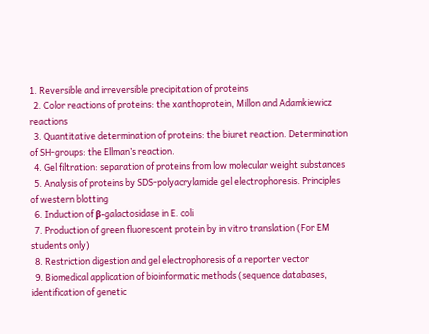1. Reversible and irreversible precipitation of proteins
  2. Color reactions of proteins: the xanthoprotein, Millon and Adamkiewicz reactions
  3. Quantitative determination of proteins: the biuret reaction. Determination of SH-groups: the Ellman’s reaction.
  4. Gel filtration: separation of proteins from low molecular weight substances
  5. Analysis of proteins by SDS-polyacrylamide gel electrophoresis. Principles of western blotting
  6. Induction of β-galactosidase in E. coli
  7. Production of green fluorescent protein by in vitro translation (For EM students only)
  8. Restriction digestion and gel electrophoresis of a reporter vector
  9. Biomedical application of bioinformatic methods (sequence databases, identification of genetic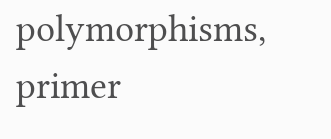polymorphisms, primer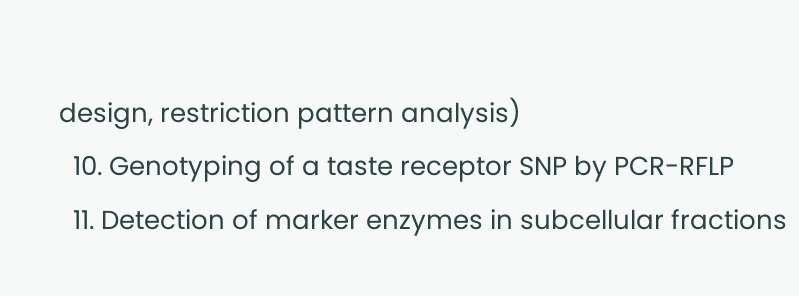design, restriction pattern analysis)
  10. Genotyping of a taste receptor SNP by PCR-RFLP
  11. Detection of marker enzymes in subcellular fractions